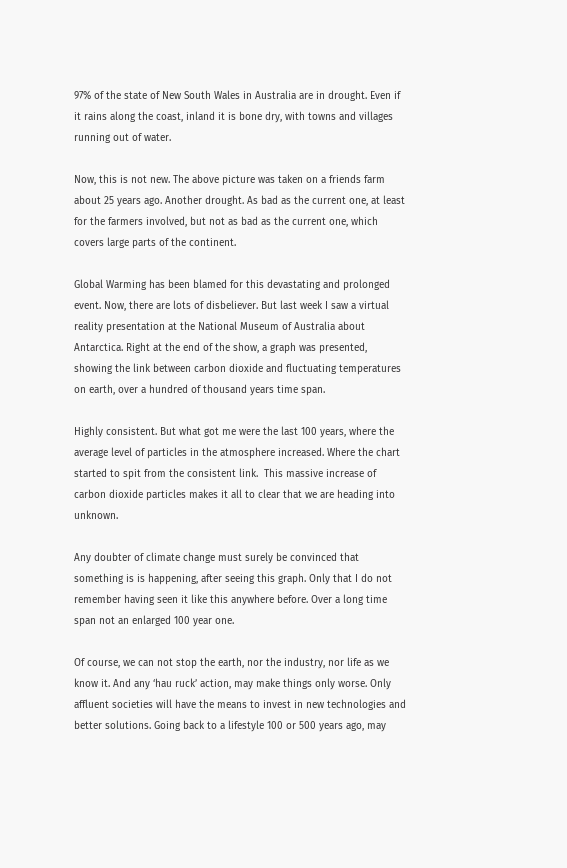97% of the state of New South Wales in Australia are in drought. Even if it rains along the coast, inland it is bone dry, with towns and villages running out of water.

Now, this is not new. The above picture was taken on a friends farm about 25 years ago. Another drought. As bad as the current one, at least for the farmers involved, but not as bad as the current one, which covers large parts of the continent.

Global Warming has been blamed for this devastating and prolonged event. Now, there are lots of disbeliever. But last week I saw a virtual reality presentation at the National Museum of Australia about Antarctica. Right at the end of the show, a graph was presented, showing the link between carbon dioxide and fluctuating temperatures on earth, over a hundred of thousand years time span.

Highly consistent. But what got me were the last 100 years, where the average level of particles in the atmosphere increased. Where the chart started to spit from the consistent link.  This massive increase of carbon dioxide particles makes it all to clear that we are heading into unknown.

Any doubter of climate change must surely be convinced that something is is happening, after seeing this graph. Only that I do not remember having seen it like this anywhere before. Over a long time span not an enlarged 100 year one.

Of course, we can not stop the earth, nor the industry, nor life as we know it. And any ‘hau ruck’ action, may make things only worse. Only affluent societies will have the means to invest in new technologies and better solutions. Going back to a lifestyle 100 or 500 years ago, may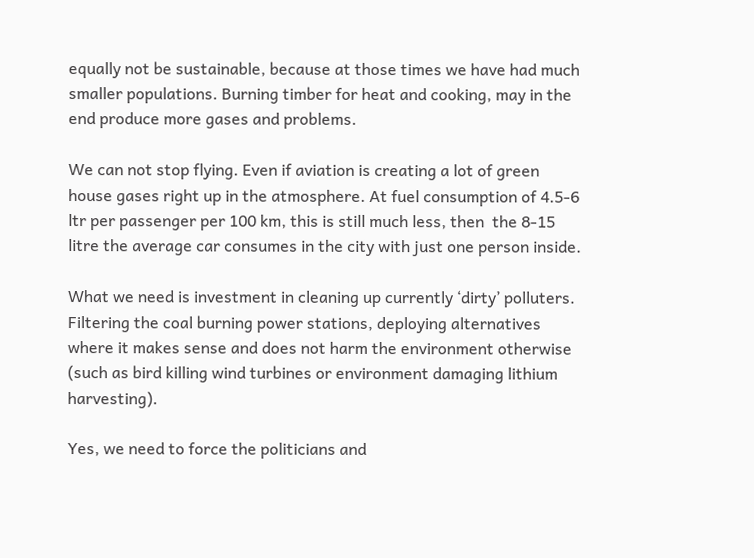equally not be sustainable, because at those times we have had much smaller populations. Burning timber for heat and cooking, may in the end produce more gases and problems.

We can not stop flying. Even if aviation is creating a lot of green house gases right up in the atmosphere. At fuel consumption of 4.5-6 ltr per passenger per 100 km, this is still much less, then  the 8-15 litre the average car consumes in the city with just one person inside.

What we need is investment in cleaning up currently ‘dirty’ polluters. Filtering the coal burning power stations, deploying alternatives where it makes sense and does not harm the environment otherwise (such as bird killing wind turbines or environment damaging lithium harvesting).

Yes, we need to force the politicians and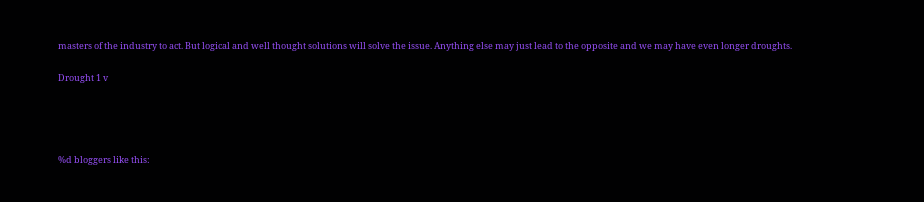masters of the industry to act. But logical and well thought solutions will solve the issue. Anything else may just lead to the opposite and we may have even longer droughts.

Drought 1 v




%d bloggers like this: